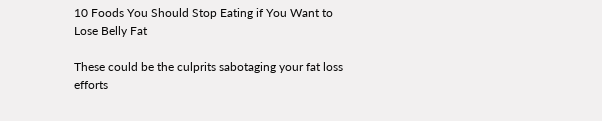10 Foods You Should Stop Eating if You Want to Lose Belly Fat

These could be the culprits sabotaging your fat loss efforts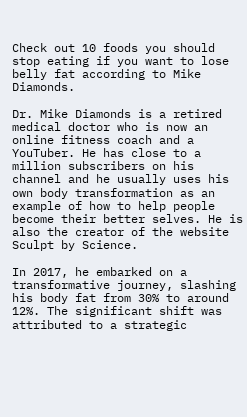Check out 10 foods you should stop eating if you want to lose belly fat according to Mike Diamonds.

Dr. Mike Diamonds is a retired medical doctor who is now an online fitness coach and a YouTuber. He has close to a million subscribers on his channel and he usually uses his own body transformation as an example of how to help people become their better selves. He is also the creator of the website Sculpt by Science.

In 2017, he embarked on a transformative journey, slashing his body fat from 30% to around 12%. The significant shift was attributed to a strategic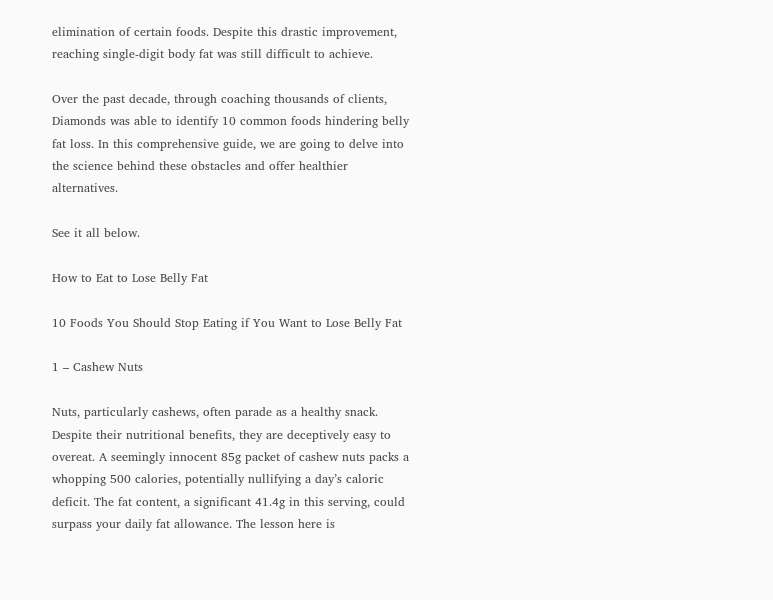elimination of certain foods. Despite this drastic improvement, reaching single-digit body fat was still difficult to achieve.

Over the past decade, through coaching thousands of clients, Diamonds was able to identify 10 common foods hindering belly fat loss. In this comprehensive guide, we are going to delve into the science behind these obstacles and offer healthier alternatives.

See it all below.

How to Eat to Lose Belly Fat

10 Foods You Should Stop Eating if You Want to Lose Belly Fat

1 – Cashew Nuts

Nuts, particularly cashews, often parade as a healthy snack. Despite their nutritional benefits, they are deceptively easy to overeat. A seemingly innocent 85g packet of cashew nuts packs a whopping 500 calories, potentially nullifying a day’s caloric deficit. The fat content, a significant 41.4g in this serving, could surpass your daily fat allowance. The lesson here is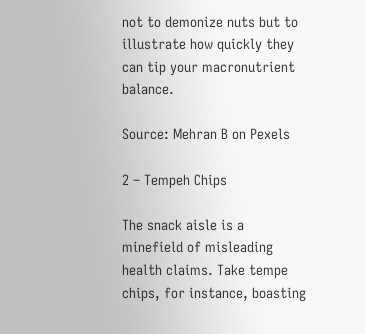not to demonize nuts but to illustrate how quickly they can tip your macronutrient balance.

Source: Mehran B on Pexels

2 – Tempeh Chips

The snack aisle is a minefield of misleading health claims. Take tempe chips, for instance, boasting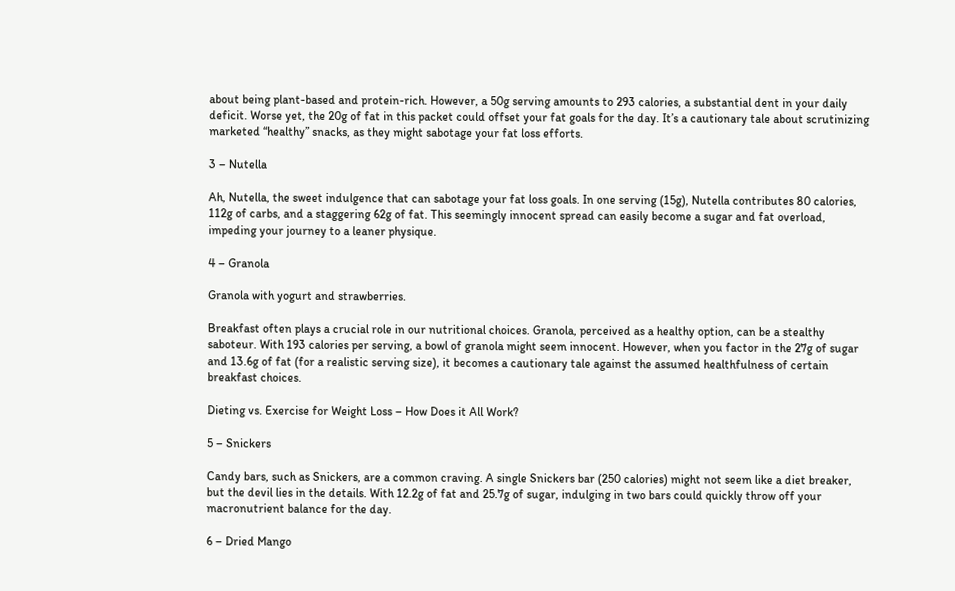about being plant-based and protein-rich. However, a 50g serving amounts to 293 calories, a substantial dent in your daily deficit. Worse yet, the 20g of fat in this packet could offset your fat goals for the day. It’s a cautionary tale about scrutinizing marketed “healthy” snacks, as they might sabotage your fat loss efforts.

3 – Nutella

Ah, Nutella, the sweet indulgence that can sabotage your fat loss goals. In one serving (15g), Nutella contributes 80 calories, 112g of carbs, and a staggering 62g of fat. This seemingly innocent spread can easily become a sugar and fat overload, impeding your journey to a leaner physique.

4 – Granola

Granola with yogurt and strawberries.

Breakfast often plays a crucial role in our nutritional choices. Granola, perceived as a healthy option, can be a stealthy saboteur. With 193 calories per serving, a bowl of granola might seem innocent. However, when you factor in the 27g of sugar and 13.6g of fat (for a realistic serving size), it becomes a cautionary tale against the assumed healthfulness of certain breakfast choices.

Dieting vs. Exercise for Weight Loss – How Does it All Work?

5 – Snickers

Candy bars, such as Snickers, are a common craving. A single Snickers bar (250 calories) might not seem like a diet breaker, but the devil lies in the details. With 12.2g of fat and 25.7g of sugar, indulging in two bars could quickly throw off your macronutrient balance for the day.

6 – Dried Mango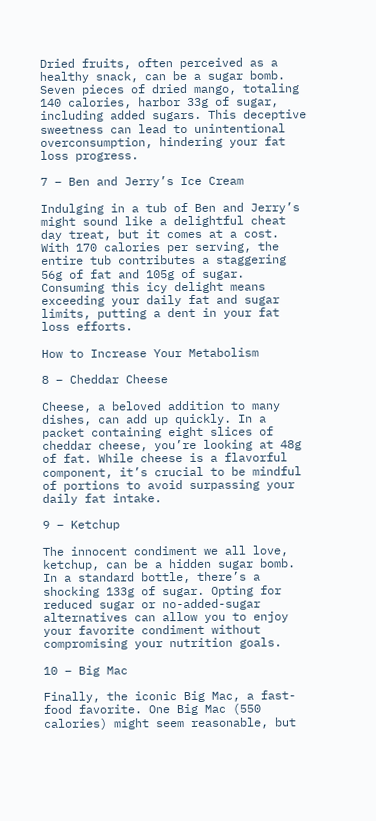Dried fruits, often perceived as a healthy snack, can be a sugar bomb. Seven pieces of dried mango, totaling 140 calories, harbor 33g of sugar, including added sugars. This deceptive sweetness can lead to unintentional overconsumption, hindering your fat loss progress.

7 – Ben and Jerry’s Ice Cream

Indulging in a tub of Ben and Jerry’s might sound like a delightful cheat day treat, but it comes at a cost. With 170 calories per serving, the entire tub contributes a staggering 56g of fat and 105g of sugar. Consuming this icy delight means exceeding your daily fat and sugar limits, putting a dent in your fat loss efforts.

How to Increase Your Metabolism

8 – Cheddar Cheese

Cheese, a beloved addition to many dishes, can add up quickly. In a packet containing eight slices of cheddar cheese, you’re looking at 48g of fat. While cheese is a flavorful component, it’s crucial to be mindful of portions to avoid surpassing your daily fat intake.

9 – Ketchup

The innocent condiment we all love, ketchup, can be a hidden sugar bomb. In a standard bottle, there’s a shocking 133g of sugar. Opting for reduced sugar or no-added-sugar alternatives can allow you to enjoy your favorite condiment without compromising your nutrition goals.

10 – Big Mac

Finally, the iconic Big Mac, a fast-food favorite. One Big Mac (550 calories) might seem reasonable, but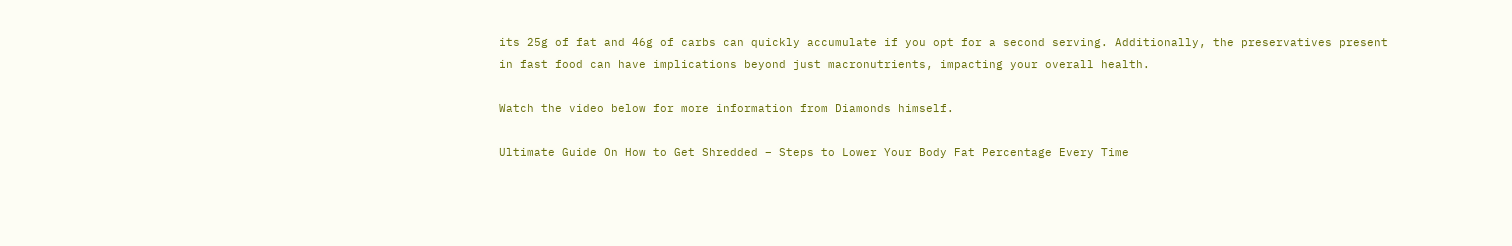its 25g of fat and 46g of carbs can quickly accumulate if you opt for a second serving. Additionally, the preservatives present in fast food can have implications beyond just macronutrients, impacting your overall health.

Watch the video below for more information from Diamonds himself.

Ultimate Guide On How to Get Shredded – Steps to Lower Your Body Fat Percentage Every Time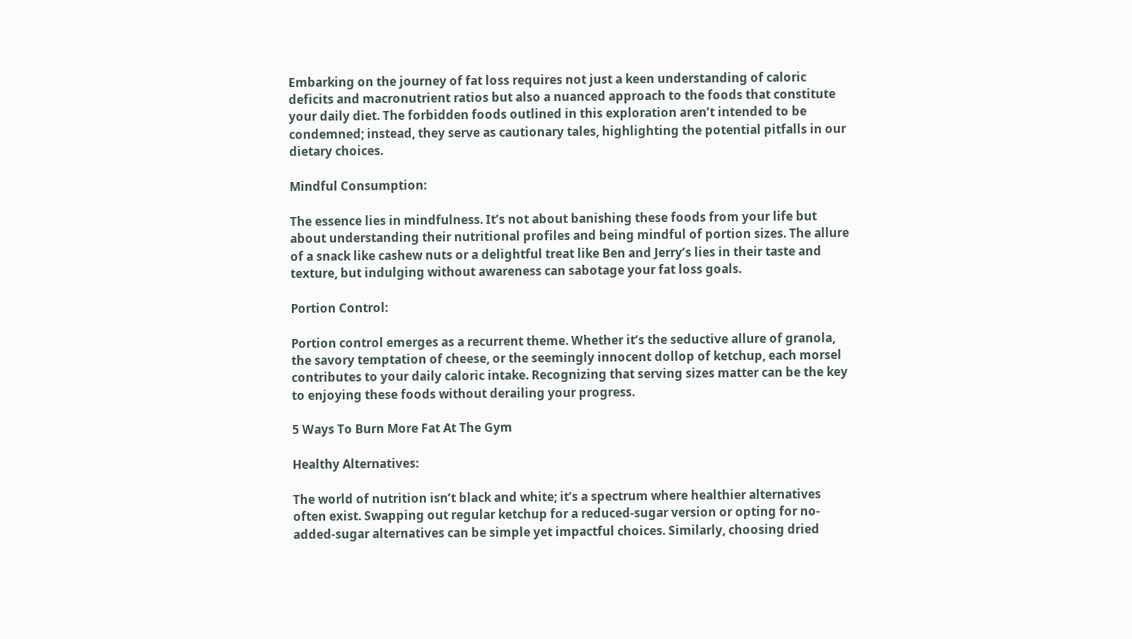Embarking on the journey of fat loss requires not just a keen understanding of caloric deficits and macronutrient ratios but also a nuanced approach to the foods that constitute your daily diet. The forbidden foods outlined in this exploration aren’t intended to be condemned; instead, they serve as cautionary tales, highlighting the potential pitfalls in our dietary choices.

Mindful Consumption:

The essence lies in mindfulness. It’s not about banishing these foods from your life but about understanding their nutritional profiles and being mindful of portion sizes. The allure of a snack like cashew nuts or a delightful treat like Ben and Jerry’s lies in their taste and texture, but indulging without awareness can sabotage your fat loss goals.

Portion Control:

Portion control emerges as a recurrent theme. Whether it’s the seductive allure of granola, the savory temptation of cheese, or the seemingly innocent dollop of ketchup, each morsel contributes to your daily caloric intake. Recognizing that serving sizes matter can be the key to enjoying these foods without derailing your progress.

5 Ways To Burn More Fat At The Gym

Healthy Alternatives:

The world of nutrition isn’t black and white; it’s a spectrum where healthier alternatives often exist. Swapping out regular ketchup for a reduced-sugar version or opting for no-added-sugar alternatives can be simple yet impactful choices. Similarly, choosing dried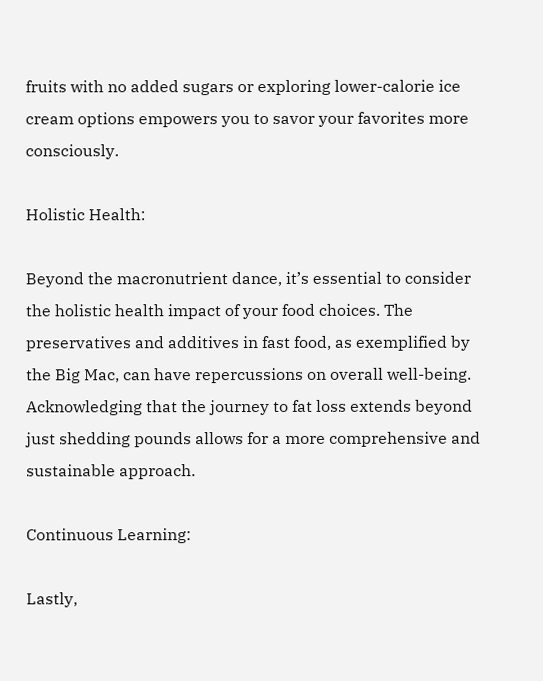fruits with no added sugars or exploring lower-calorie ice cream options empowers you to savor your favorites more consciously.

Holistic Health:

Beyond the macronutrient dance, it’s essential to consider the holistic health impact of your food choices. The preservatives and additives in fast food, as exemplified by the Big Mac, can have repercussions on overall well-being. Acknowledging that the journey to fat loss extends beyond just shedding pounds allows for a more comprehensive and sustainable approach.

Continuous Learning:

Lastly,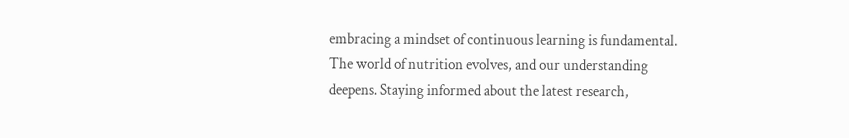embracing a mindset of continuous learning is fundamental. The world of nutrition evolves, and our understanding deepens. Staying informed about the latest research,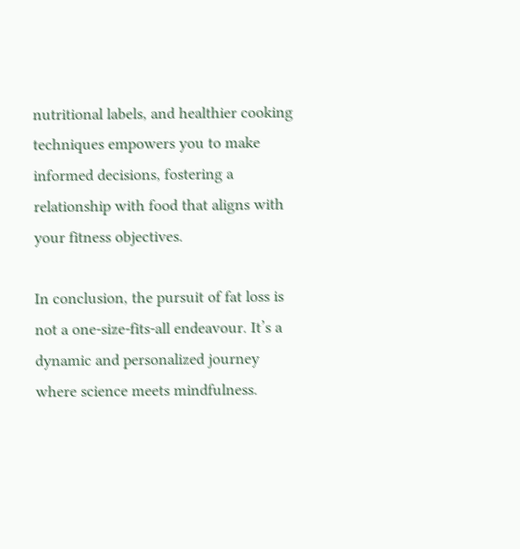nutritional labels, and healthier cooking techniques empowers you to make informed decisions, fostering a relationship with food that aligns with your fitness objectives.

In conclusion, the pursuit of fat loss is not a one-size-fits-all endeavour. It’s a dynamic and personalized journey where science meets mindfulness.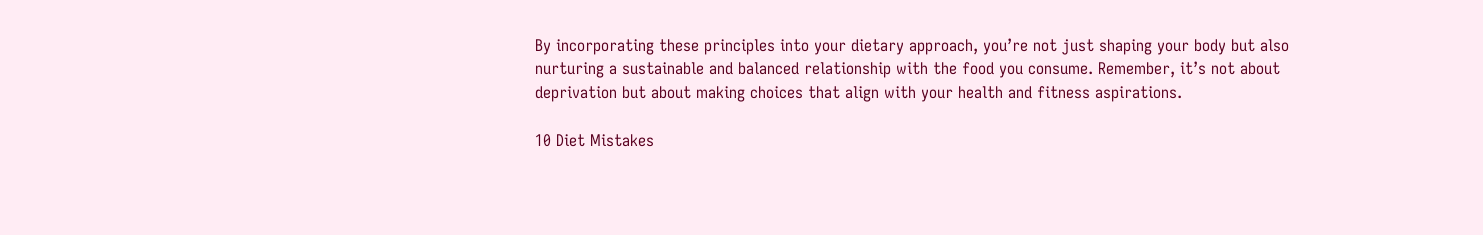By incorporating these principles into your dietary approach, you’re not just shaping your body but also nurturing a sustainable and balanced relationship with the food you consume. Remember, it’s not about deprivation but about making choices that align with your health and fitness aspirations.

10 Diet Mistakes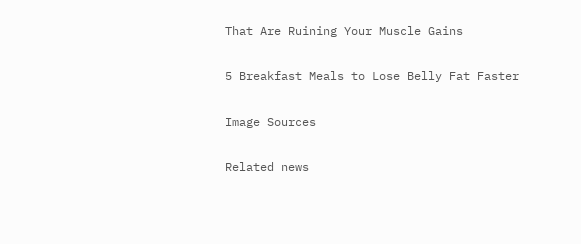That Are Ruining Your Muscle Gains

5 Breakfast Meals to Lose Belly Fat Faster

Image Sources

Related news